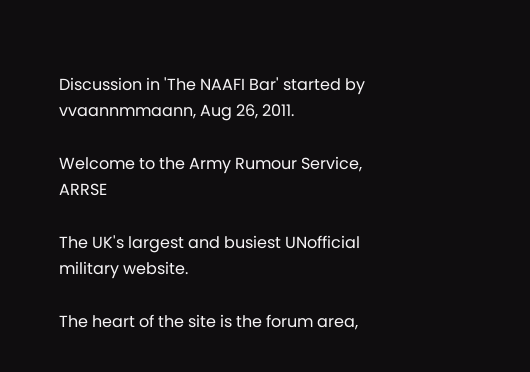Discussion in 'The NAAFI Bar' started by vvaannmmaann, Aug 26, 2011.

Welcome to the Army Rumour Service, ARRSE

The UK's largest and busiest UNofficial military website.

The heart of the site is the forum area,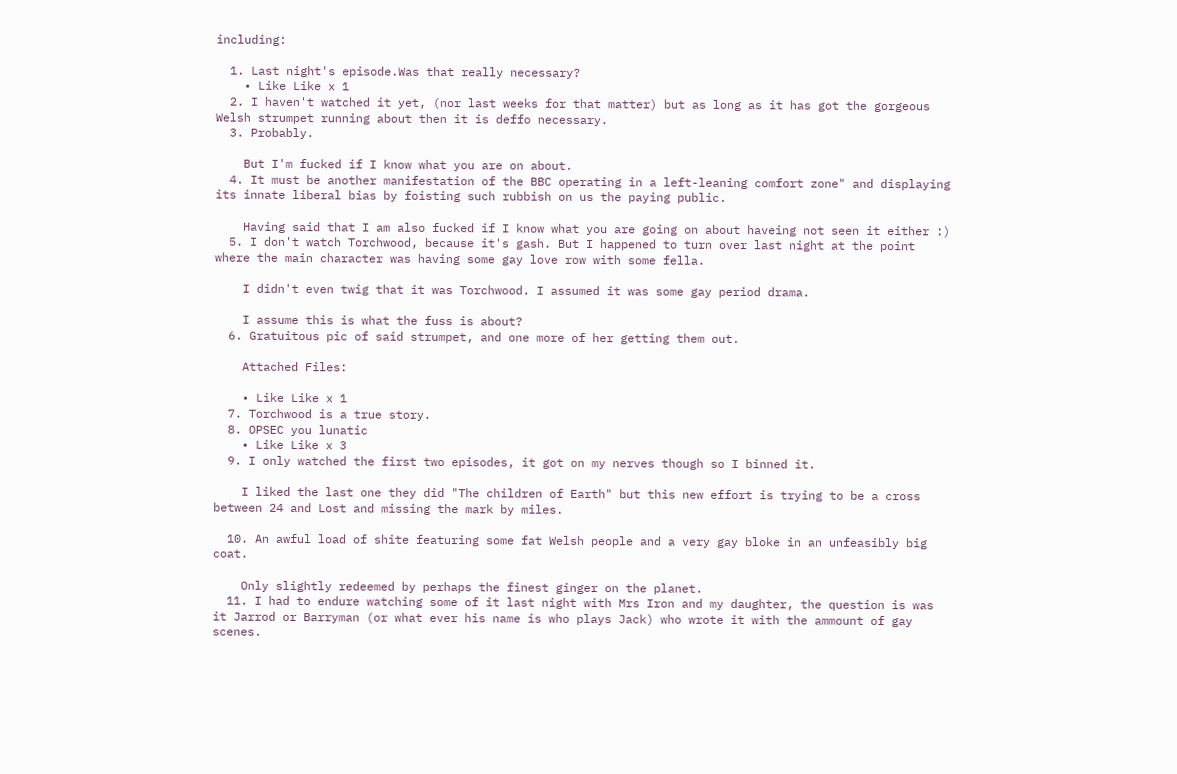including:

  1. Last night's episode.Was that really necessary?
    • Like Like x 1
  2. I haven't watched it yet, (nor last weeks for that matter) but as long as it has got the gorgeous Welsh strumpet running about then it is deffo necessary.
  3. Probably.

    But I'm fucked if I know what you are on about.
  4. It must be another manifestation of the BBC operating in a left-leaning comfort zone" and displaying its innate liberal bias by foisting such rubbish on us the paying public.

    Having said that I am also fucked if I know what you are going on about haveing not seen it either :)
  5. I don't watch Torchwood, because it's gash. But I happened to turn over last night at the point where the main character was having some gay love row with some fella.

    I didn't even twig that it was Torchwood. I assumed it was some gay period drama.

    I assume this is what the fuss is about?
  6. Gratuitous pic of said strumpet, and one more of her getting them out.

    Attached Files:

    • Like Like x 1
  7. Torchwood is a true story.
  8. OPSEC you lunatic
    • Like Like x 3
  9. I only watched the first two episodes, it got on my nerves though so I binned it.

    I liked the last one they did "The children of Earth" but this new effort is trying to be a cross between 24 and Lost and missing the mark by miles.

  10. An awful load of shite featuring some fat Welsh people and a very gay bloke in an unfeasibly big coat.

    Only slightly redeemed by perhaps the finest ginger on the planet.
  11. I had to endure watching some of it last night with Mrs Iron and my daughter, the question is was it Jarrod or Barryman (or what ever his name is who plays Jack) who wrote it with the ammount of gay scenes.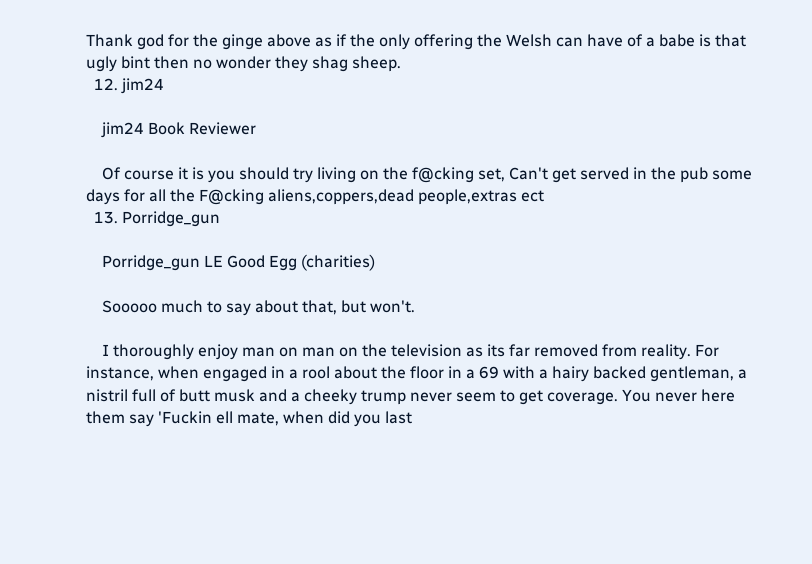Thank god for the ginge above as if the only offering the Welsh can have of a babe is that ugly bint then no wonder they shag sheep.
  12. jim24

    jim24 Book Reviewer

    Of course it is you should try living on the f@cking set, Can't get served in the pub some days for all the F@cking aliens,coppers,dead people,extras ect
  13. Porridge_gun

    Porridge_gun LE Good Egg (charities)

    Sooooo much to say about that, but won't.

    I thoroughly enjoy man on man on the television as its far removed from reality. For instance, when engaged in a rool about the floor in a 69 with a hairy backed gentleman, a nistril full of butt musk and a cheeky trump never seem to get coverage. You never here them say 'Fuckin ell mate, when did you last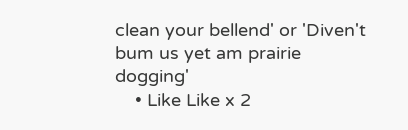clean your bellend' or 'Diven't bum us yet am prairie dogging'
    • Like Like x 2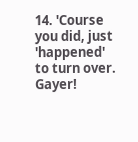14. 'Course you did, just 'happened' to turn over. Gayer!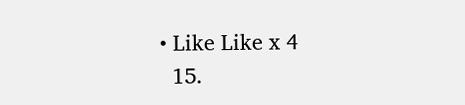• Like Like x 4
  15.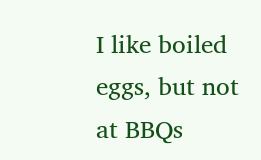I like boiled eggs, but not at BBQs